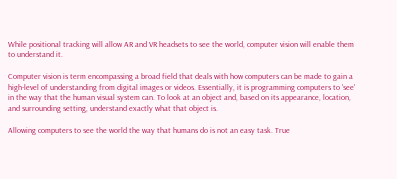While positional tracking will allow AR and VR headsets to see the world, computer vision will enable them to understand it.

Computer vision is term encompassing a broad field that deals with how computers can be made to gain a high-level of understanding from digital images or videos. Essentially, it is programming computers to 'see' in the way that the human visual system can. To look at an object and, based on its appearance, location, and surrounding setting, understand exactly what that object is.

Allowing computers to see the world the way that humans do is not an easy task. True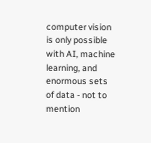computer vision is only possible with AI, machine learning, and enormous sets of data - not to mention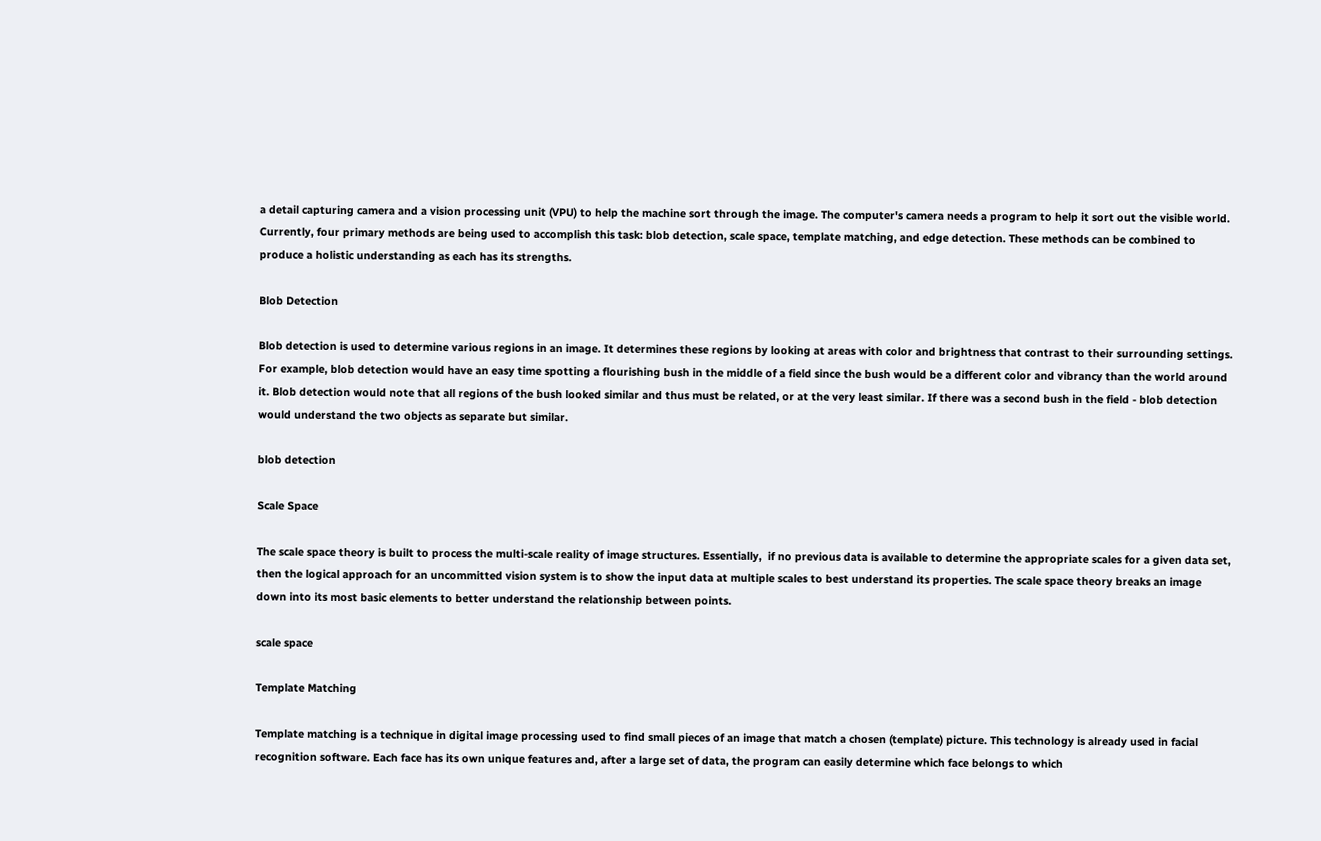a detail capturing camera and a vision processing unit (VPU) to help the machine sort through the image. The computer's camera needs a program to help it sort out the visible world. Currently, four primary methods are being used to accomplish this task: blob detection, scale space, template matching, and edge detection. These methods can be combined to produce a holistic understanding as each has its strengths.

Blob Detection

Blob detection is used to determine various regions in an image. It determines these regions by looking at areas with color and brightness that contrast to their surrounding settings. For example, blob detection would have an easy time spotting a flourishing bush in the middle of a field since the bush would be a different color and vibrancy than the world around it. Blob detection would note that all regions of the bush looked similar and thus must be related, or at the very least similar. If there was a second bush in the field - blob detection would understand the two objects as separate but similar.

blob detection

Scale Space

The scale space theory is built to process the multi-scale reality of image structures. Essentially,  if no previous data is available to determine the appropriate scales for a given data set, then the logical approach for an uncommitted vision system is to show the input data at multiple scales to best understand its properties. The scale space theory breaks an image down into its most basic elements to better understand the relationship between points.

scale space

Template Matching

Template matching is a technique in digital image processing used to find small pieces of an image that match a chosen (template) picture. This technology is already used in facial recognition software. Each face has its own unique features and, after a large set of data, the program can easily determine which face belongs to which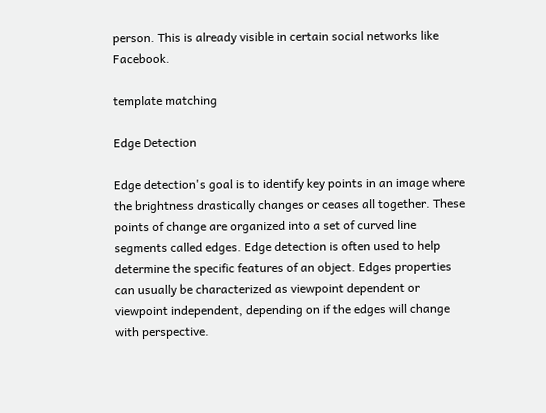person. This is already visible in certain social networks like Facebook.

template matching

Edge Detection

Edge detection's goal is to identify key points in an image where the brightness drastically changes or ceases all together. These points of change are organized into a set of curved line segments called edges. Edge detection is often used to help determine the specific features of an object. Edges properties can usually be characterized as viewpoint dependent or viewpoint independent, depending on if the edges will change with perspective.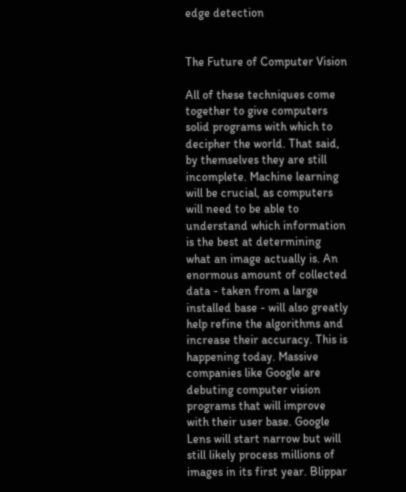edge detection


The Future of Computer Vision

All of these techniques come together to give computers solid programs with which to decipher the world. That said, by themselves they are still incomplete. Machine learning will be crucial, as computers will need to be able to understand which information is the best at determining what an image actually is. An enormous amount of collected data - taken from a large installed base - will also greatly help refine the algorithms and increase their accuracy. This is happening today. Massive companies like Google are debuting computer vision programs that will improve with their user base. Google Lens will start narrow but will still likely process millions of images in its first year. Blippar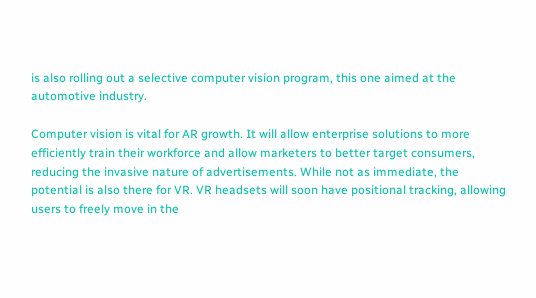is also rolling out a selective computer vision program, this one aimed at the automotive industry.

Computer vision is vital for AR growth. It will allow enterprise solutions to more efficiently train their workforce and allow marketers to better target consumers, reducing the invasive nature of advertisements. While not as immediate, the potential is also there for VR. VR headsets will soon have positional tracking, allowing users to freely move in the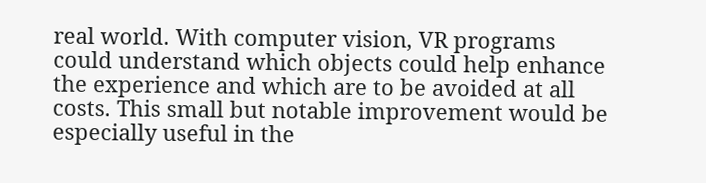real world. With computer vision, VR programs could understand which objects could help enhance the experience and which are to be avoided at all costs. This small but notable improvement would be especially useful in the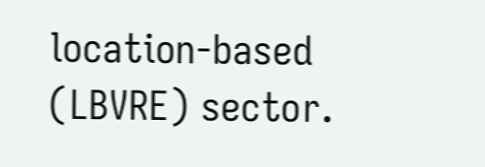location-based (LBVRE) sector.